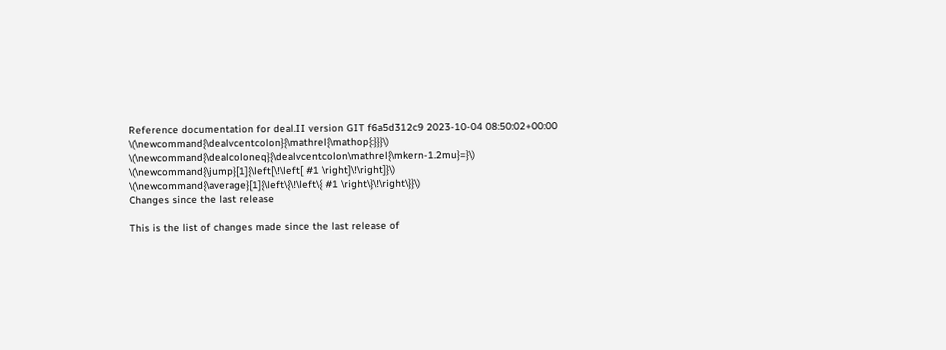Reference documentation for deal.II version GIT f6a5d312c9 2023-10-04 08:50:02+00:00
\(\newcommand{\dealvcentcolon}{\mathrel{\mathop{:}}}\) \(\newcommand{\dealcoloneq}{\dealvcentcolon\mathrel{\mkern-1.2mu}=}\) \(\newcommand{\jump}[1]{\left[\!\left[ #1 \right]\!\right]}\) \(\newcommand{\average}[1]{\left\{\!\left\{ #1 \right\}\!\right\}}\)
Changes since the last release

This is the list of changes made since the last release of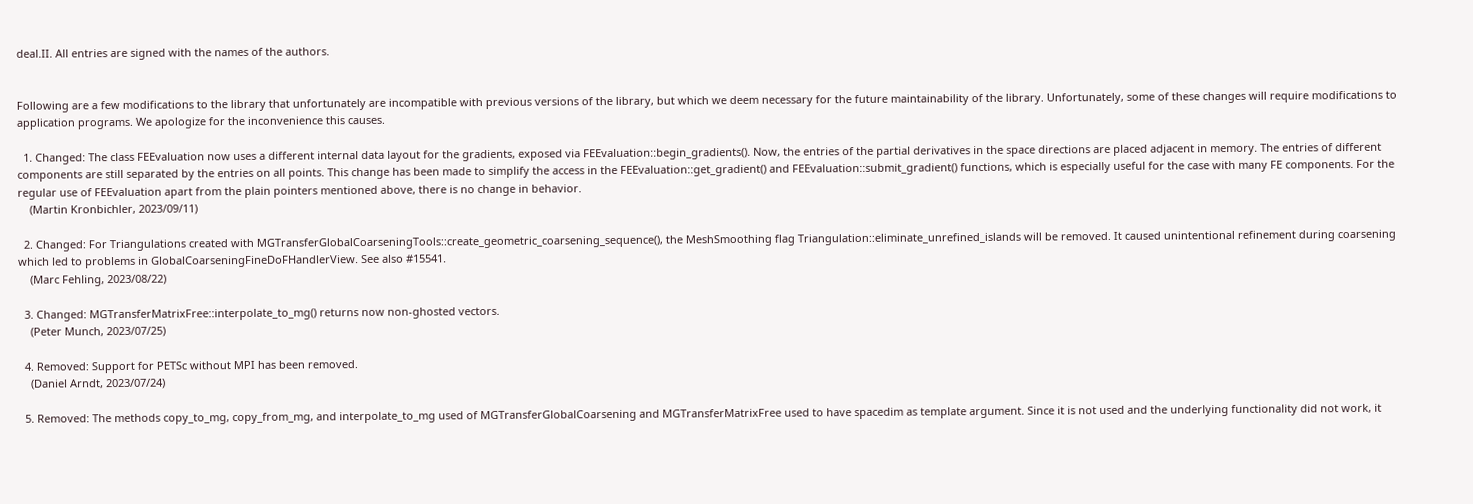deal.II. All entries are signed with the names of the authors.


Following are a few modifications to the library that unfortunately are incompatible with previous versions of the library, but which we deem necessary for the future maintainability of the library. Unfortunately, some of these changes will require modifications to application programs. We apologize for the inconvenience this causes.

  1. Changed: The class FEEvaluation now uses a different internal data layout for the gradients, exposed via FEEvaluation::begin_gradients(). Now, the entries of the partial derivatives in the space directions are placed adjacent in memory. The entries of different components are still separated by the entries on all points. This change has been made to simplify the access in the FEEvaluation::get_gradient() and FEEvaluation::submit_gradient() functions, which is especially useful for the case with many FE components. For the regular use of FEEvaluation apart from the plain pointers mentioned above, there is no change in behavior.
    (Martin Kronbichler, 2023/09/11)

  2. Changed: For Triangulations created with MGTransferGlobalCoarseningTools::create_geometric_coarsening_sequence(), the MeshSmoothing flag Triangulation::eliminate_unrefined_islands will be removed. It caused unintentional refinement during coarsening which led to problems in GlobalCoarseningFineDoFHandlerView. See also #15541.
    (Marc Fehling, 2023/08/22)

  3. Changed: MGTransferMatrixFree::interpolate_to_mg() returns now non-ghosted vectors.
    (Peter Munch, 2023/07/25)

  4. Removed: Support for PETSc without MPI has been removed.
    (Daniel Arndt, 2023/07/24)

  5. Removed: The methods copy_to_mg, copy_from_mg, and interpolate_to_mg used of MGTransferGlobalCoarsening and MGTransferMatrixFree used to have spacedim as template argument. Since it is not used and the underlying functionality did not work, it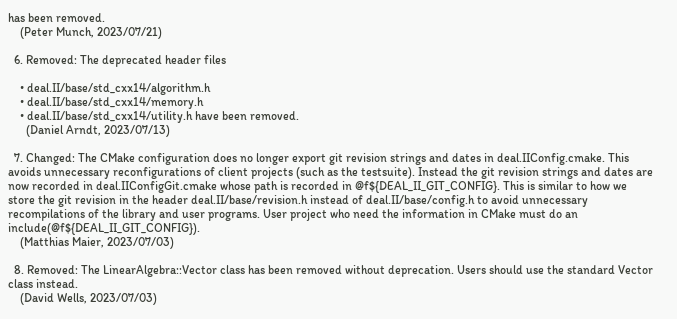has been removed.
    (Peter Munch, 2023/07/21)

  6. Removed: The deprecated header files

    • deal.II/base/std_cxx14/algorithm.h
    • deal.II/base/std_cxx14/memory.h
    • deal.II/base/std_cxx14/utility.h have been removed.
      (Daniel Arndt, 2023/07/13)

  7. Changed: The CMake configuration does no longer export git revision strings and dates in deal.IIConfig.cmake. This avoids unnecessary reconfigurations of client projects (such as the testsuite). Instead the git revision strings and dates are now recorded in deal.IIConfigGit.cmake whose path is recorded in @f${DEAL_II_GIT_CONFIG}. This is similar to how we store the git revision in the header deal.II/base/revision.h instead of deal.II/base/config.h to avoid unnecessary recompilations of the library and user programs. User project who need the information in CMake must do an include(@f${DEAL_II_GIT_CONFIG}).
    (Matthias Maier, 2023/07/03)

  8. Removed: The LinearAlgebra::Vector class has been removed without deprecation. Users should use the standard Vector class instead.
    (David Wells, 2023/07/03)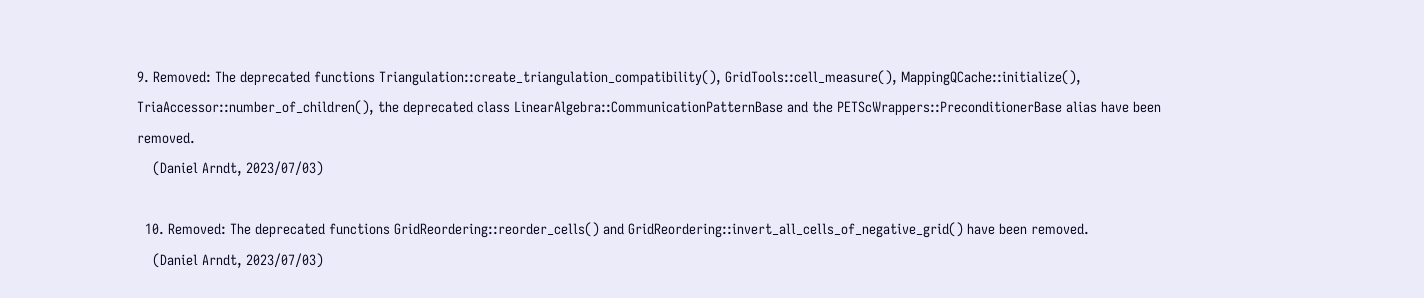9. Removed: The deprecated functions Triangulation::create_triangulation_compatibility(), GridTools::cell_measure(), MappingQCache::initialize(), TriaAccessor::number_of_children(), the deprecated class LinearAlgebra::CommunicationPatternBase and the PETScWrappers::PreconditionerBase alias have been removed.
    (Daniel Arndt, 2023/07/03)

  10. Removed: The deprecated functions GridReordering::reorder_cells() and GridReordering::invert_all_cells_of_negative_grid() have been removed.
    (Daniel Arndt, 2023/07/03)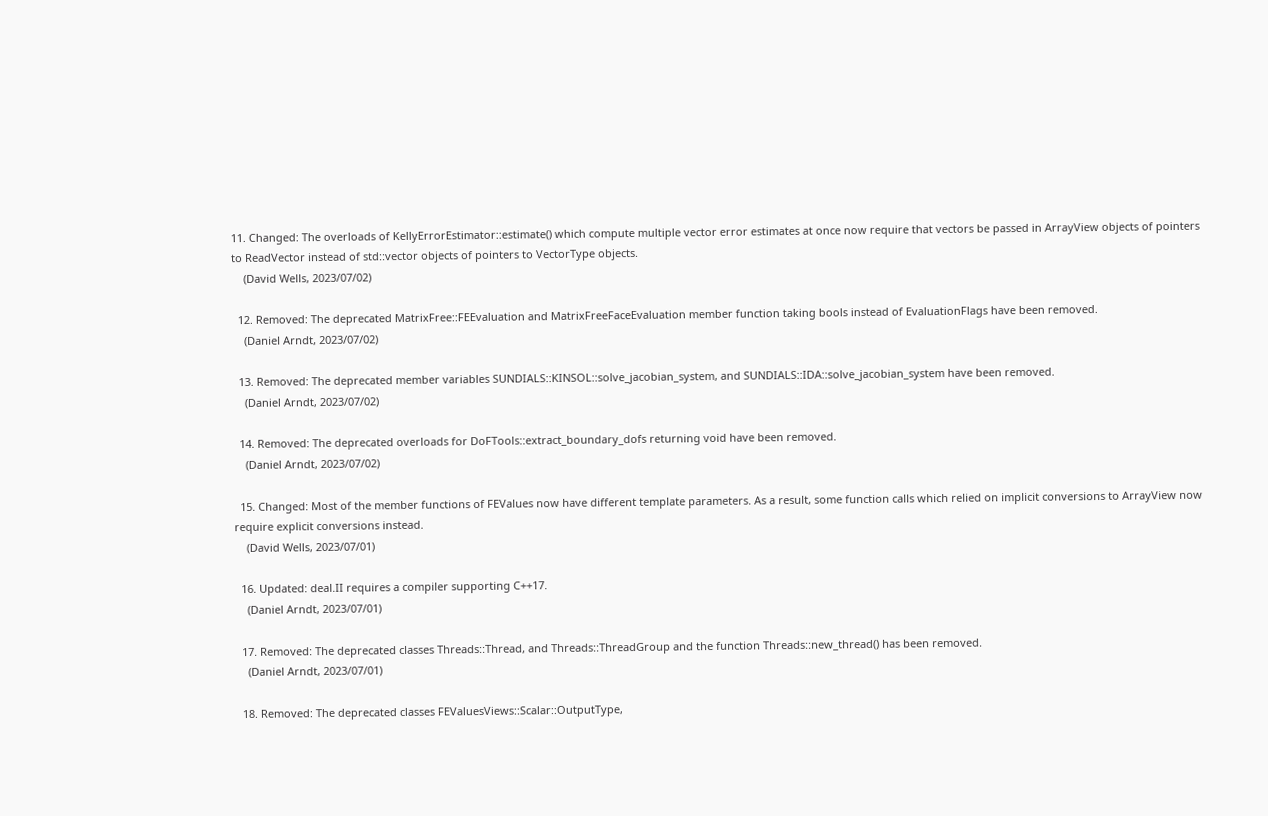11. Changed: The overloads of KellyErrorEstimator::estimate() which compute multiple vector error estimates at once now require that vectors be passed in ArrayView objects of pointers to ReadVector instead of std::vector objects of pointers to VectorType objects.
    (David Wells, 2023/07/02)

  12. Removed: The deprecated MatrixFree::FEEvaluation and MatrixFreeFaceEvaluation member function taking bools instead of EvaluationFlags have been removed.
    (Daniel Arndt, 2023/07/02)

  13. Removed: The deprecated member variables SUNDIALS::KINSOL::solve_jacobian_system, and SUNDIALS::IDA::solve_jacobian_system have been removed.
    (Daniel Arndt, 2023/07/02)

  14. Removed: The deprecated overloads for DoFTools::extract_boundary_dofs returning void have been removed.
    (Daniel Arndt, 2023/07/02)

  15. Changed: Most of the member functions of FEValues now have different template parameters. As a result, some function calls which relied on implicit conversions to ArrayView now require explicit conversions instead.
    (David Wells, 2023/07/01)

  16. Updated: deal.II requires a compiler supporting C++17.
    (Daniel Arndt, 2023/07/01)

  17. Removed: The deprecated classes Threads::Thread, and Threads::ThreadGroup and the function Threads::new_thread() has been removed.
    (Daniel Arndt, 2023/07/01)

  18. Removed: The deprecated classes FEValuesViews::Scalar::OutputType,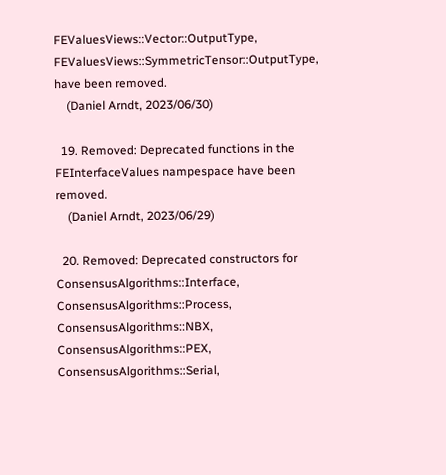FEValuesViews::Vector::OutputType, FEValuesViews::SymmetricTensor::OutputType, have been removed.
    (Daniel Arndt, 2023/06/30)

  19. Removed: Deprecated functions in the FEInterfaceValues nampespace have been removed.
    (Daniel Arndt, 2023/06/29)

  20. Removed: Deprecated constructors for ConsensusAlgorithms::Interface, ConsensusAlgorithms::Process, ConsensusAlgorithms::NBX, ConsensusAlgorithms::PEX, ConsensusAlgorithms::Serial,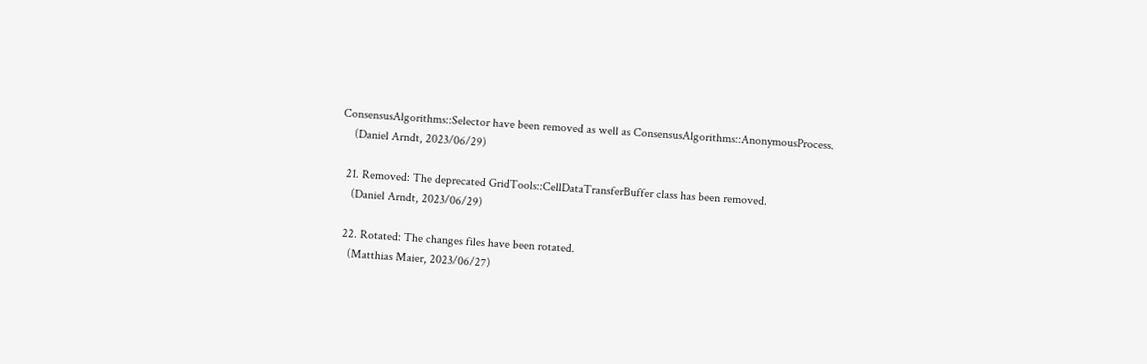ConsensusAlgorithms::Selector have been removed as well as ConsensusAlgorithms::AnonymousProcess.
    (Daniel Arndt, 2023/06/29)

  21. Removed: The deprecated GridTools::CellDataTransferBuffer class has been removed.
    (Daniel Arndt, 2023/06/29)

  22. Rotated: The changes files have been rotated.
    (Matthias Maier, 2023/06/27)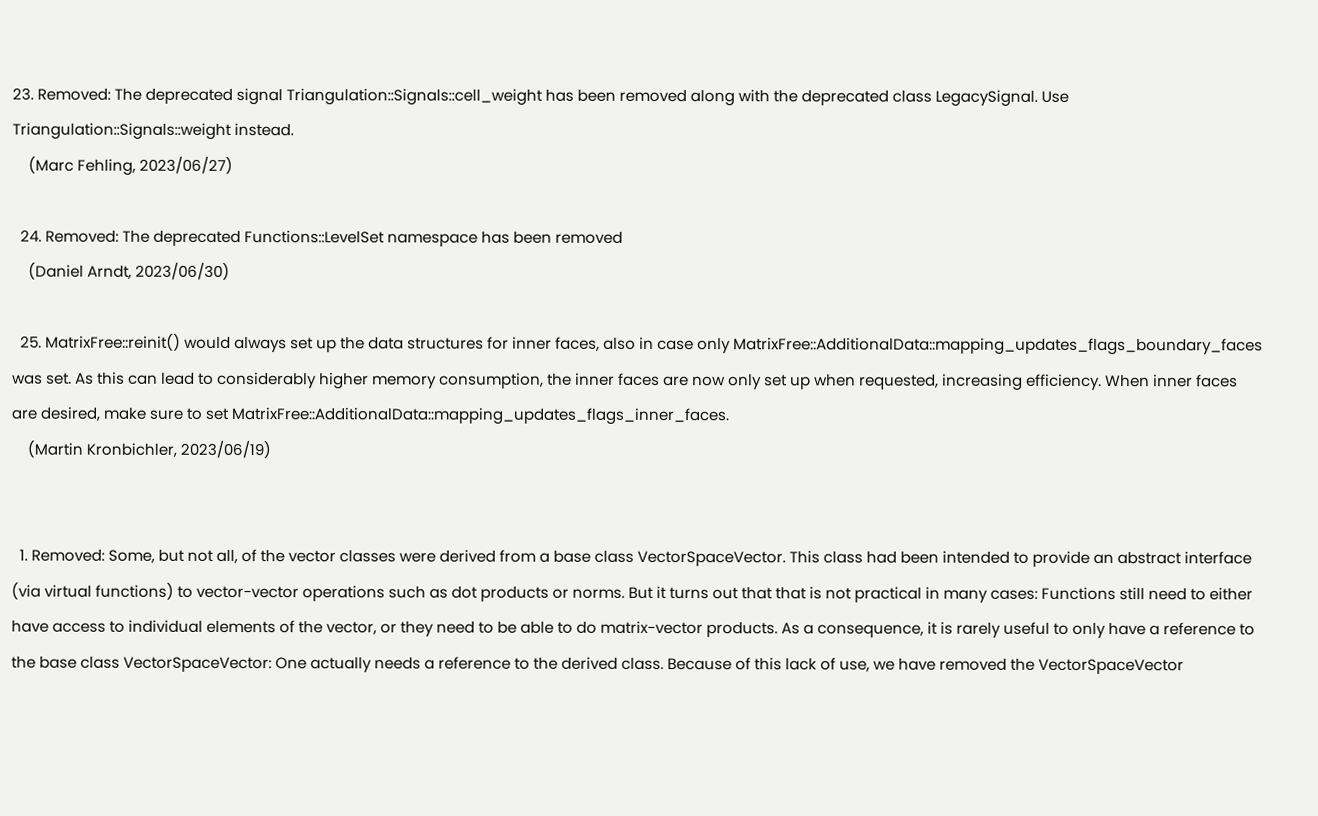23. Removed: The deprecated signal Triangulation::Signals::cell_weight has been removed along with the deprecated class LegacySignal. Use Triangulation::Signals::weight instead.
    (Marc Fehling, 2023/06/27)

  24. Removed: The deprecated Functions::LevelSet namespace has been removed
    (Daniel Arndt, 2023/06/30)

  25. MatrixFree::reinit() would always set up the data structures for inner faces, also in case only MatrixFree::AdditionalData::mapping_updates_flags_boundary_faces was set. As this can lead to considerably higher memory consumption, the inner faces are now only set up when requested, increasing efficiency. When inner faces are desired, make sure to set MatrixFree::AdditionalData::mapping_updates_flags_inner_faces.
    (Martin Kronbichler, 2023/06/19)


  1. Removed: Some, but not all, of the vector classes were derived from a base class VectorSpaceVector. This class had been intended to provide an abstract interface (via virtual functions) to vector-vector operations such as dot products or norms. But it turns out that that is not practical in many cases: Functions still need to either have access to individual elements of the vector, or they need to be able to do matrix-vector products. As a consequence, it is rarely useful to only have a reference to the base class VectorSpaceVector: One actually needs a reference to the derived class. Because of this lack of use, we have removed the VectorSpaceVector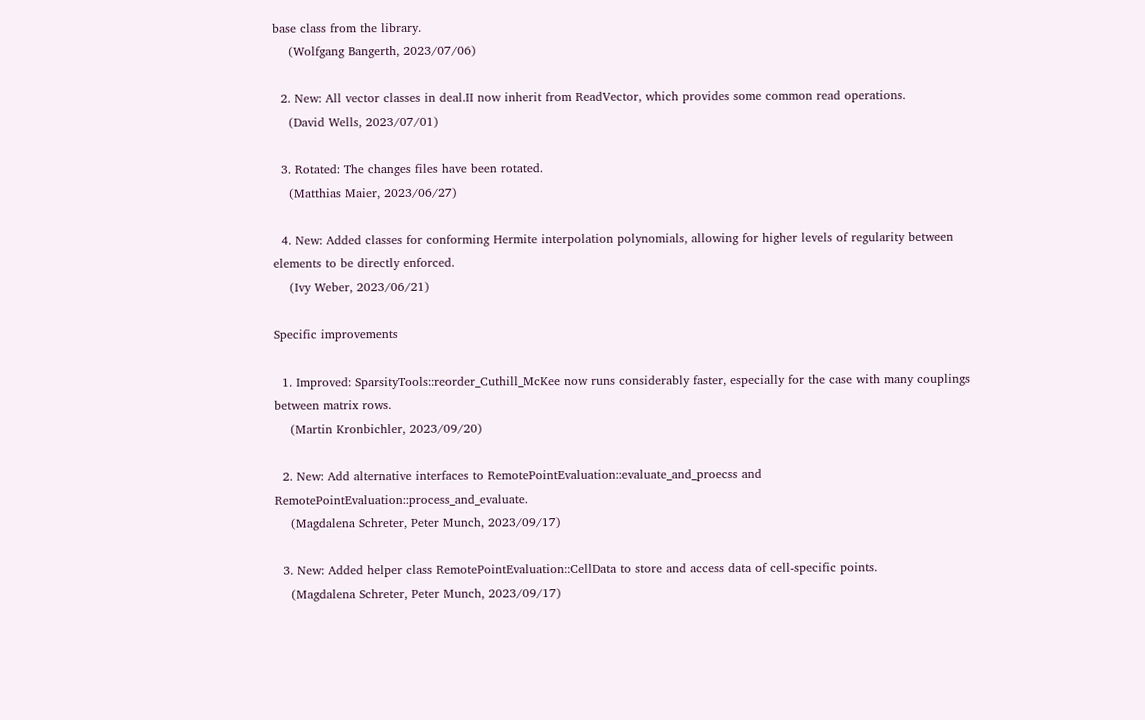base class from the library.
    (Wolfgang Bangerth, 2023/07/06)

  2. New: All vector classes in deal.II now inherit from ReadVector, which provides some common read operations.
    (David Wells, 2023/07/01)

  3. Rotated: The changes files have been rotated.
    (Matthias Maier, 2023/06/27)

  4. New: Added classes for conforming Hermite interpolation polynomials, allowing for higher levels of regularity between elements to be directly enforced.
    (Ivy Weber, 2023/06/21)

Specific improvements

  1. Improved: SparsityTools::reorder_Cuthill_McKee now runs considerably faster, especially for the case with many couplings between matrix rows.
    (Martin Kronbichler, 2023/09/20)

  2. New: Add alternative interfaces to RemotePointEvaluation::evaluate_and_proecss and RemotePointEvaluation::process_and_evaluate.
    (Magdalena Schreter, Peter Munch, 2023/09/17)

  3. New: Added helper class RemotePointEvaluation::CellData to store and access data of cell-specific points.
    (Magdalena Schreter, Peter Munch, 2023/09/17)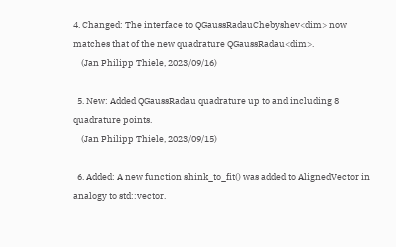4. Changed: The interface to QGaussRadauChebyshev<dim> now matches that of the new quadrature QGaussRadau<dim>.
    (Jan Philipp Thiele, 2023/09/16)

  5. New: Added QGaussRadau quadrature up to and including 8 quadrature points.
    (Jan Philipp Thiele, 2023/09/15)

  6. Added: A new function shink_to_fit() was added to AlignedVector in analogy to std::vector.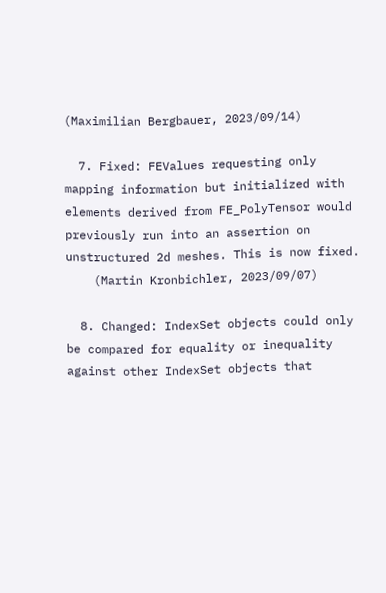(Maximilian Bergbauer, 2023/09/14)

  7. Fixed: FEValues requesting only mapping information but initialized with elements derived from FE_PolyTensor would previously run into an assertion on unstructured 2d meshes. This is now fixed.
    (Martin Kronbichler, 2023/09/07)

  8. Changed: IndexSet objects could only be compared for equality or inequality against other IndexSet objects that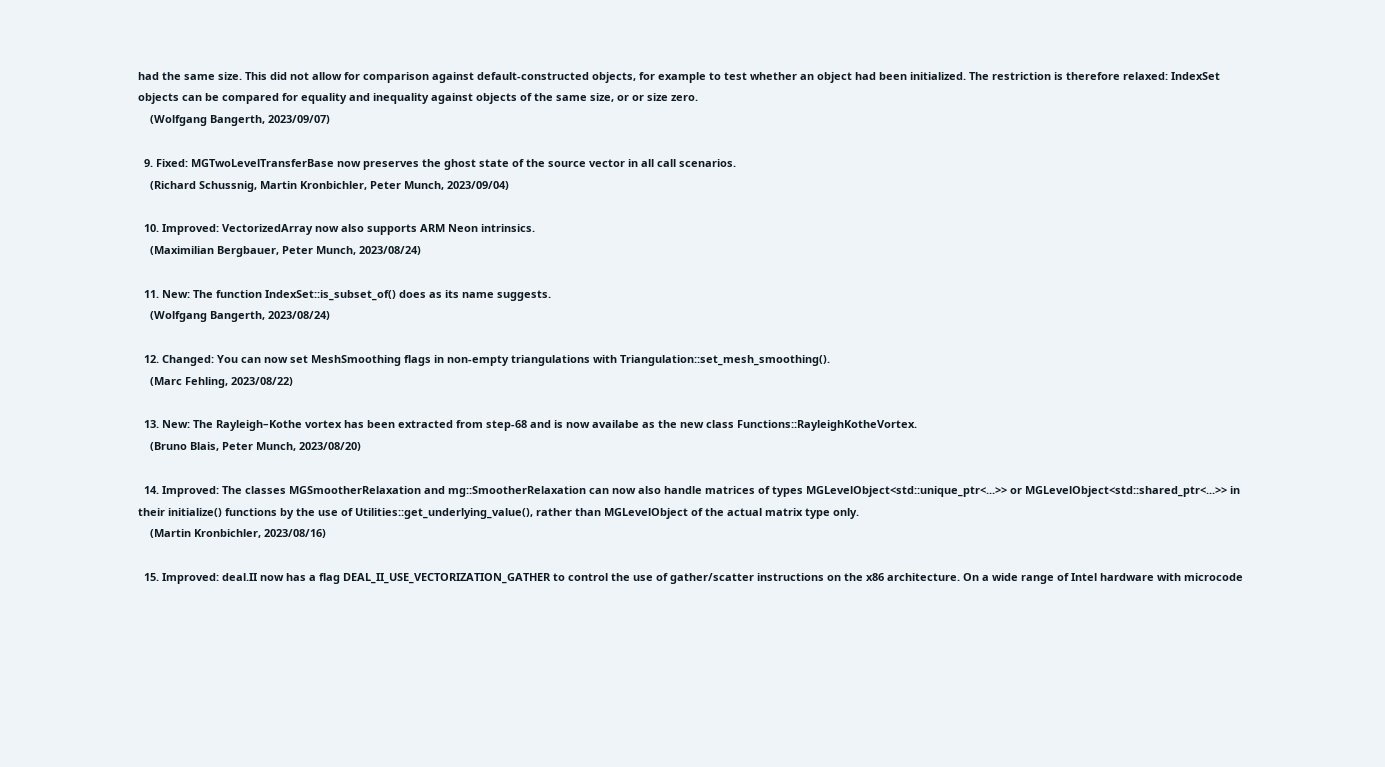had the same size. This did not allow for comparison against default-constructed objects, for example to test whether an object had been initialized. The restriction is therefore relaxed: IndexSet objects can be compared for equality and inequality against objects of the same size, or or size zero.
    (Wolfgang Bangerth, 2023/09/07)

  9. Fixed: MGTwoLevelTransferBase now preserves the ghost state of the source vector in all call scenarios.
    (Richard Schussnig, Martin Kronbichler, Peter Munch, 2023/09/04)

  10. Improved: VectorizedArray now also supports ARM Neon intrinsics.
    (Maximilian Bergbauer, Peter Munch, 2023/08/24)

  11. New: The function IndexSet::is_subset_of() does as its name suggests.
    (Wolfgang Bangerth, 2023/08/24)

  12. Changed: You can now set MeshSmoothing flags in non-empty triangulations with Triangulation::set_mesh_smoothing().
    (Marc Fehling, 2023/08/22)

  13. New: The Rayleigh–Kothe vortex has been extracted from step-68 and is now availabe as the new class Functions::RayleighKotheVortex.
    (Bruno Blais, Peter Munch, 2023/08/20)

  14. Improved: The classes MGSmootherRelaxation and mg::SmootherRelaxation can now also handle matrices of types MGLevelObject<std::unique_ptr<...>> or MGLevelObject<std::shared_ptr<...>> in their initialize() functions by the use of Utilities::get_underlying_value(), rather than MGLevelObject of the actual matrix type only.
    (Martin Kronbichler, 2023/08/16)

  15. Improved: deal.II now has a flag DEAL_II_USE_VECTORIZATION_GATHER to control the use of gather/scatter instructions on the x86 architecture. On a wide range of Intel hardware with microcode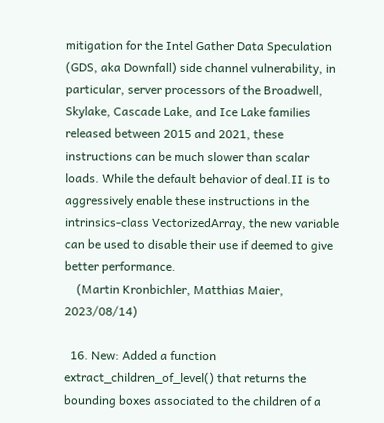mitigation for the Intel Gather Data Speculation (GDS, aka Downfall) side channel vulnerability, in particular, server processors of the Broadwell, Skylake, Cascade Lake, and Ice Lake families released between 2015 and 2021, these instructions can be much slower than scalar loads. While the default behavior of deal.II is to aggressively enable these instructions in the intrinsics-class VectorizedArray, the new variable can be used to disable their use if deemed to give better performance.
    (Martin Kronbichler, Matthias Maier, 2023/08/14)

  16. New: Added a function extract_children_of_level() that returns the bounding boxes associated to the children of a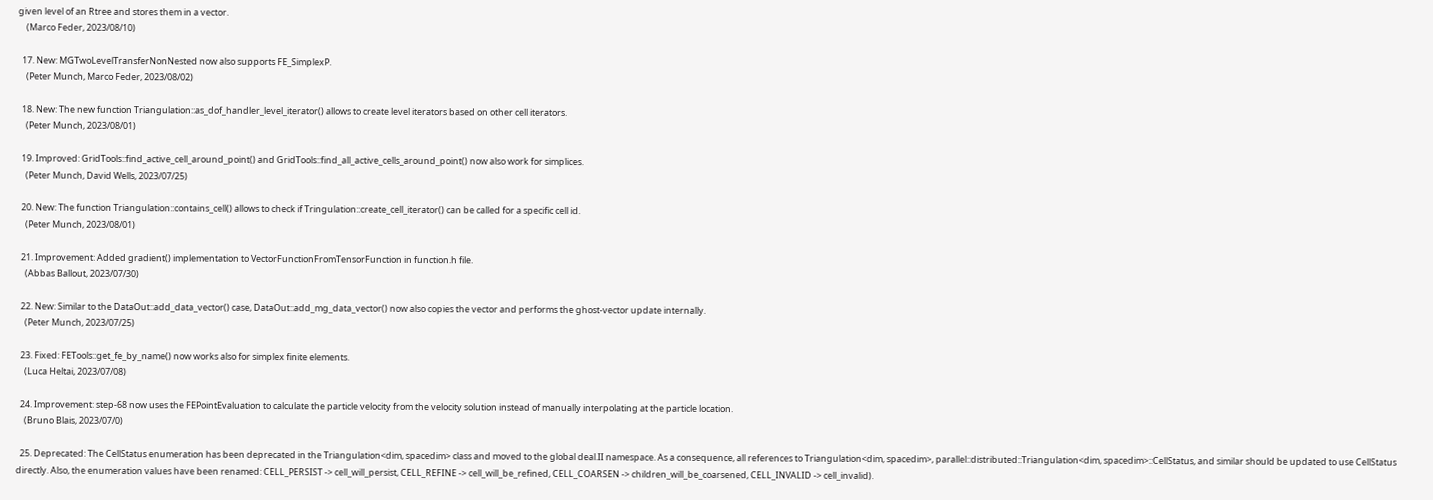given level of an Rtree and stores them in a vector.
    (Marco Feder, 2023/08/10)

  17. New: MGTwoLevelTransferNonNested now also supports FE_SimplexP.
    (Peter Munch, Marco Feder, 2023/08/02)

  18. New: The new function Triangulation::as_dof_handler_level_iterator() allows to create level iterators based on other cell iterators.
    (Peter Munch, 2023/08/01)

  19. Improved: GridTools::find_active_cell_around_point() and GridTools::find_all_active_cells_around_point() now also work for simplices.
    (Peter Munch, David Wells, 2023/07/25)

  20. New: The function Triangulation::contains_cell() allows to check if Tringulation::create_cell_iterator() can be called for a specific cell id.
    (Peter Munch, 2023/08/01)

  21. Improvement: Added gradient() implementation to VectorFunctionFromTensorFunction in function.h file.
    (Abbas Ballout, 2023/07/30)

  22. New: Similar to the DataOut::add_data_vector() case, DataOut::add_mg_data_vector() now also copies the vector and performs the ghost-vector update internally.
    (Peter Munch, 2023/07/25)

  23. Fixed: FETools::get_fe_by_name() now works also for simplex finite elements.
    (Luca Heltai, 2023/07/08)

  24. Improvement: step-68 now uses the FEPointEvaluation to calculate the particle velocity from the velocity solution instead of manually interpolating at the particle location.
    (Bruno Blais, 2023/07/0)

  25. Deprecated: The CellStatus enumeration has been deprecated in the Triangulation<dim, spacedim> class and moved to the global deal.II namespace. As a consequence, all references to Triangulation<dim, spacedim>, parallel::distributed::Triangulation<dim, spacedim>::CellStatus, and similar should be updated to use CellStatus directly. Also, the enumeration values have been renamed: CELL_PERSIST -> cell_will_persist, CELL_REFINE -> cell_will_be_refined, CELL_COARSEN -> children_will_be_coarsened, CELL_INVALID -> cell_invalid).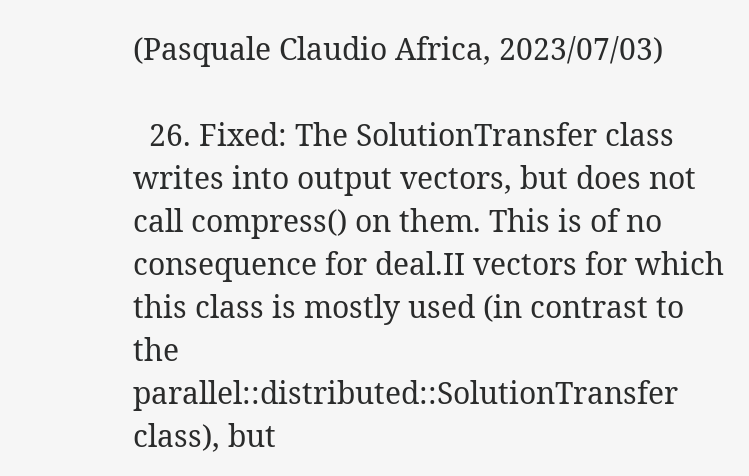(Pasquale Claudio Africa, 2023/07/03)

  26. Fixed: The SolutionTransfer class writes into output vectors, but does not call compress() on them. This is of no consequence for deal.II vectors for which this class is mostly used (in contrast to the parallel::distributed::SolutionTransfer class), but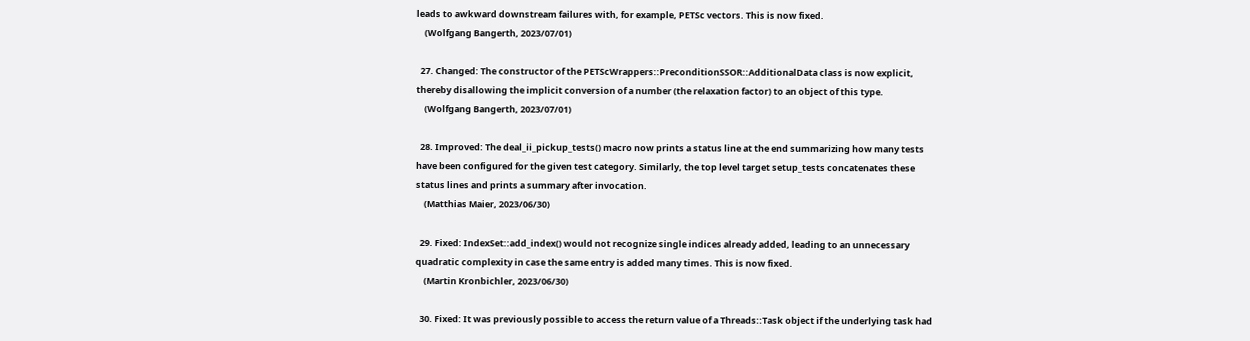leads to awkward downstream failures with, for example, PETSc vectors. This is now fixed.
    (Wolfgang Bangerth, 2023/07/01)

  27. Changed: The constructor of the PETScWrappers::PreconditionSSOR::AdditionalData class is now explicit, thereby disallowing the implicit conversion of a number (the relaxation factor) to an object of this type.
    (Wolfgang Bangerth, 2023/07/01)

  28. Improved: The deal_ii_pickup_tests() macro now prints a status line at the end summarizing how many tests have been configured for the given test category. Similarly, the top level target setup_tests concatenates these status lines and prints a summary after invocation.
    (Matthias Maier, 2023/06/30)

  29. Fixed: IndexSet::add_index() would not recognize single indices already added, leading to an unnecessary quadratic complexity in case the same entry is added many times. This is now fixed.
    (Martin Kronbichler, 2023/06/30)

  30. Fixed: It was previously possible to access the return value of a Threads::Task object if the underlying task had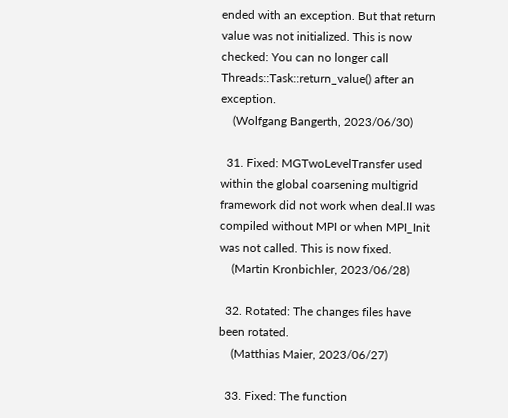ended with an exception. But that return value was not initialized. This is now checked: You can no longer call Threads::Task::return_value() after an exception.
    (Wolfgang Bangerth, 2023/06/30)

  31. Fixed: MGTwoLevelTransfer used within the global coarsening multigrid framework did not work when deal.II was compiled without MPI or when MPI_Init was not called. This is now fixed.
    (Martin Kronbichler, 2023/06/28)

  32. Rotated: The changes files have been rotated.
    (Matthias Maier, 2023/06/27)

  33. Fixed: The function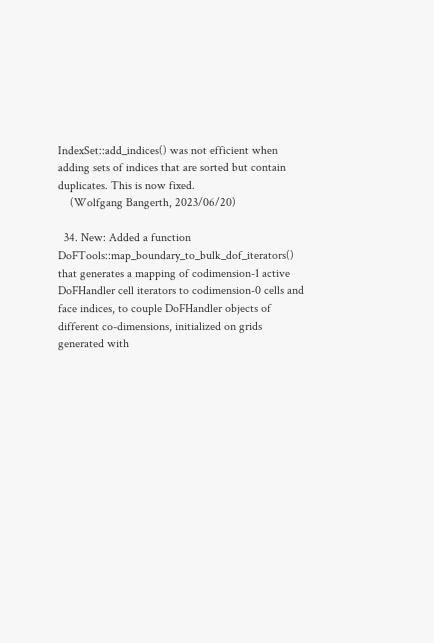IndexSet::add_indices() was not efficient when adding sets of indices that are sorted but contain duplicates. This is now fixed.
    (Wolfgang Bangerth, 2023/06/20)

  34. New: Added a function DoFTools::map_boundary_to_bulk_dof_iterators() that generates a mapping of codimension-1 active DoFHandler cell iterators to codimension-0 cells and face indices, to couple DoFHandler objects of different co-dimensions, initialized on grids generated with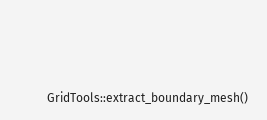GridTools::extract_boundary_mesh()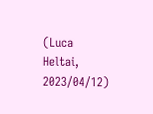(Luca Heltai, 2023/04/12)